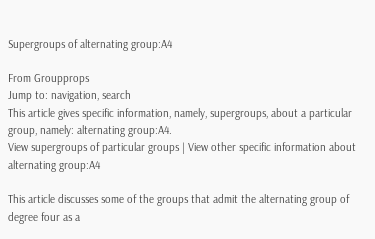Supergroups of alternating group:A4

From Groupprops
Jump to: navigation, search
This article gives specific information, namely, supergroups, about a particular group, namely: alternating group:A4.
View supergroups of particular groups | View other specific information about alternating group:A4

This article discusses some of the groups that admit the alternating group of degree four as a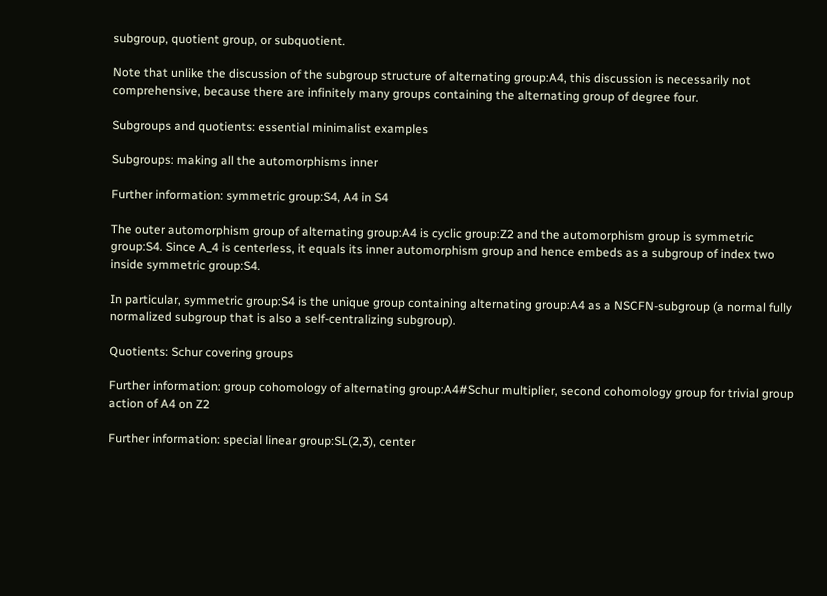subgroup, quotient group, or subquotient.

Note that unlike the discussion of the subgroup structure of alternating group:A4, this discussion is necessarily not comprehensive, because there are infinitely many groups containing the alternating group of degree four.

Subgroups and quotients: essential minimalist examples

Subgroups: making all the automorphisms inner

Further information: symmetric group:S4, A4 in S4

The outer automorphism group of alternating group:A4 is cyclic group:Z2 and the automorphism group is symmetric group:S4. Since A_4 is centerless, it equals its inner automorphism group and hence embeds as a subgroup of index two inside symmetric group:S4.

In particular, symmetric group:S4 is the unique group containing alternating group:A4 as a NSCFN-subgroup (a normal fully normalized subgroup that is also a self-centralizing subgroup).

Quotients: Schur covering groups

Further information: group cohomology of alternating group:A4#Schur multiplier, second cohomology group for trivial group action of A4 on Z2

Further information: special linear group:SL(2,3), center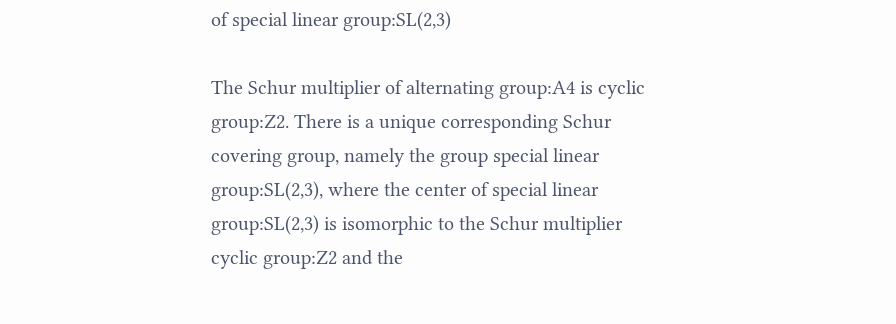of special linear group:SL(2,3)

The Schur multiplier of alternating group:A4 is cyclic group:Z2. There is a unique corresponding Schur covering group, namely the group special linear group:SL(2,3), where the center of special linear group:SL(2,3) is isomorphic to the Schur multiplier cyclic group:Z2 and the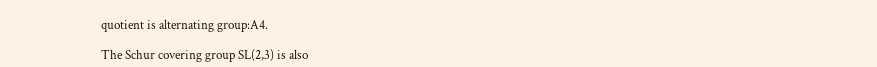quotient is alternating group:A4.

The Schur covering group SL(2,3) is also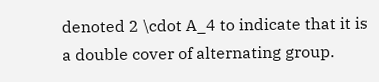denoted 2 \cdot A_4 to indicate that it is a double cover of alternating group.